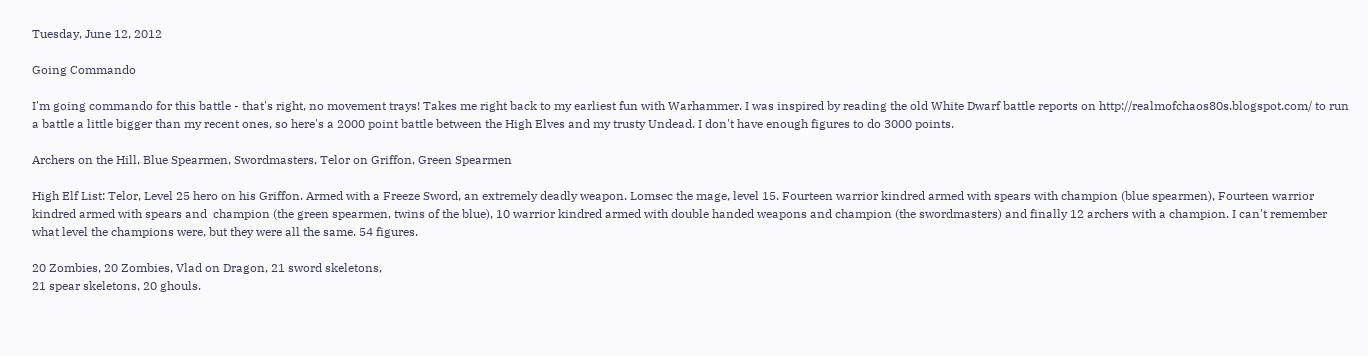Tuesday, June 12, 2012

Going Commando

I'm going commando for this battle - that's right, no movement trays! Takes me right back to my earliest fun with Warhammer. I was inspired by reading the old White Dwarf battle reports on http://realmofchaos80s.blogspot.com/ to run a battle a little bigger than my recent ones, so here's a 2000 point battle between the High Elves and my trusty Undead. I don't have enough figures to do 3000 points.

Archers on the Hill, Blue Spearmen, Swordmasters, Telor on Griffon, Green Spearmen

High Elf List: Telor, Level 25 hero on his Griffon. Armed with a Freeze Sword, an extremely deadly weapon. Lomsec the mage, level 15. Fourteen warrior kindred armed with spears with champion (blue spearmen), Fourteen warrior kindred armed with spears and  champion (the green spearmen, twins of the blue), 10 warrior kindred armed with double handed weapons and champion (the swordmasters) and finally 12 archers with a champion. I can't remember what level the champions were, but they were all the same. 54 figures.

20 Zombies, 20 Zombies, Vlad on Dragon, 21 sword skeletons,
21 spear skeletons, 20 ghouls.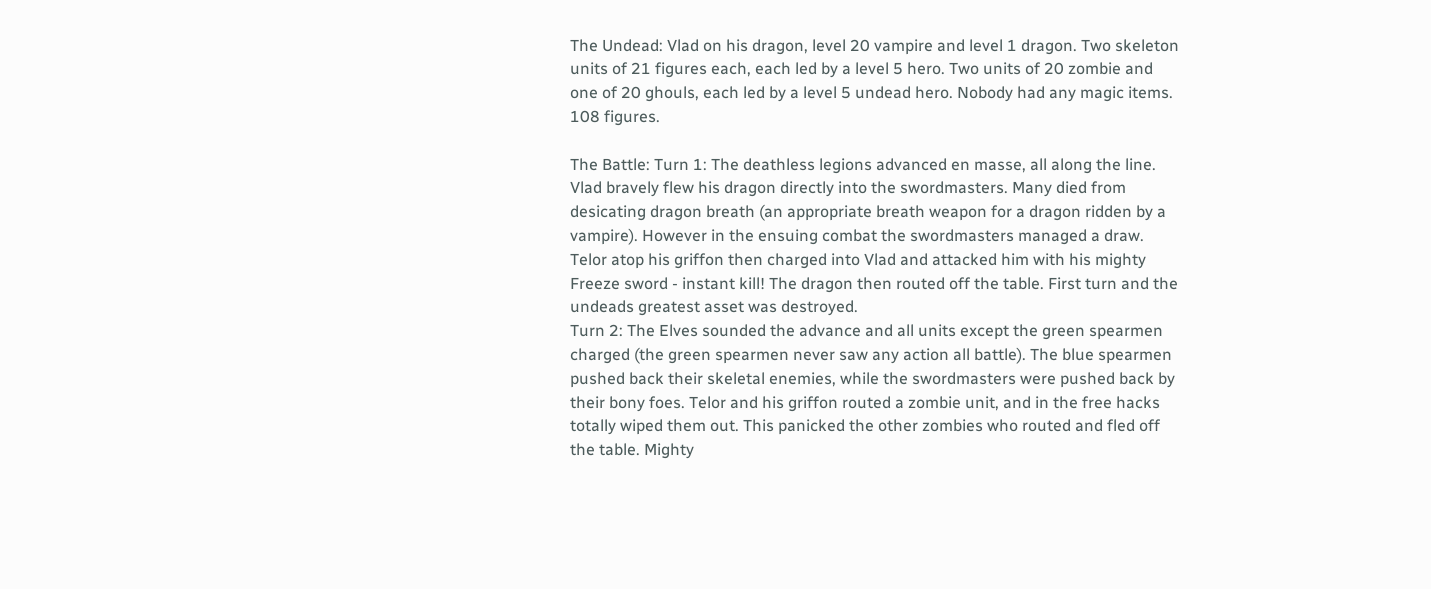The Undead: Vlad on his dragon, level 20 vampire and level 1 dragon. Two skeleton units of 21 figures each, each led by a level 5 hero. Two units of 20 zombie and one of 20 ghouls, each led by a level 5 undead hero. Nobody had any magic items. 108 figures.

The Battle: Turn 1: The deathless legions advanced en masse, all along the line. Vlad bravely flew his dragon directly into the swordmasters. Many died from desicating dragon breath (an appropriate breath weapon for a dragon ridden by a vampire). However in the ensuing combat the swordmasters managed a draw. Telor atop his griffon then charged into Vlad and attacked him with his mighty Freeze sword - instant kill! The dragon then routed off the table. First turn and the undeads greatest asset was destroyed.
Turn 2: The Elves sounded the advance and all units except the green spearmen charged (the green spearmen never saw any action all battle). The blue spearmen pushed back their skeletal enemies, while the swordmasters were pushed back by their bony foes. Telor and his griffon routed a zombie unit, and in the free hacks totally wiped them out. This panicked the other zombies who routed and fled off the table. Mighty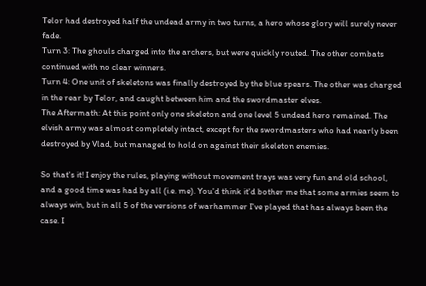Telor had destroyed half the undead army in two turns, a hero whose glory will surely never fade.
Turn 3: The ghouls charged into the archers, but were quickly routed. The other combats continued with no clear winners.
Turn 4: One unit of skeletons was finally destroyed by the blue spears. The other was charged in the rear by Telor, and caught between him and the swordmaster elves.
The Aftermath: At this point only one skeleton and one level 5 undead hero remained. The elvish army was almost completely intact, except for the swordmasters who had nearly been destroyed by Vlad, but managed to hold on against their skeleton enemies.

So that's it! I enjoy the rules, playing without movement trays was very fun and old school, and a good time was had by all (i.e. me). You'd think it'd bother me that some armies seem to always win, but in all 5 of the versions of warhammer I've played that has always been the case. I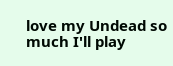love my Undead so much I'll play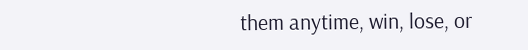them anytime, win, lose, or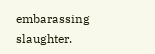embarassing slaughter.